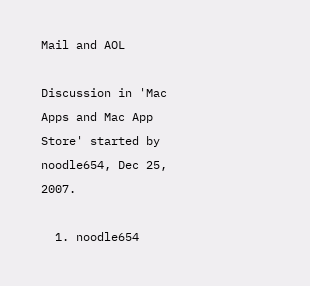Mail and AOL

Discussion in 'Mac Apps and Mac App Store' started by noodle654, Dec 25, 2007.

  1. noodle654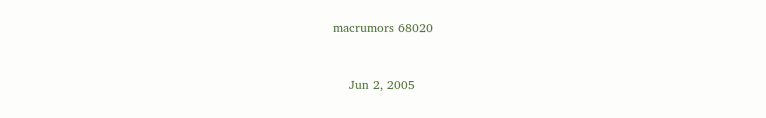macrumors 68020


    Jun 2, 2005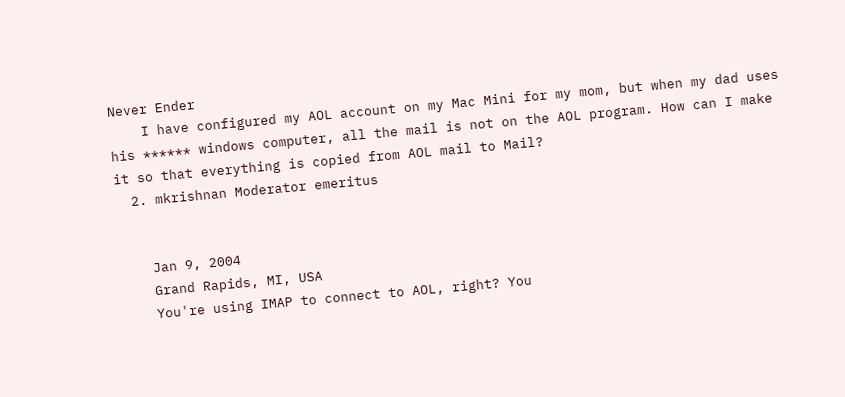Never Ender
    I have configured my AOL account on my Mac Mini for my mom, but when my dad uses his ****** windows computer, all the mail is not on the AOL program. How can I make it so that everything is copied from AOL mail to Mail?
  2. mkrishnan Moderator emeritus


    Jan 9, 2004
    Grand Rapids, MI, USA
    You're using IMAP to connect to AOL, right? You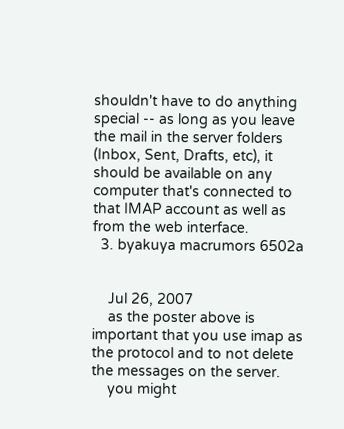shouldn't have to do anything special -- as long as you leave the mail in the server folders (Inbox, Sent, Drafts, etc), it should be available on any computer that's connected to that IMAP account as well as from the web interface.
  3. byakuya macrumors 6502a


    Jul 26, 2007
    as the poster above is important that you use imap as the protocol and to not delete the messages on the server.
    you might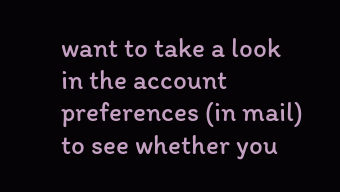want to take a look in the account preferences (in mail) to see whether you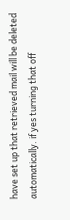have set up that retrieved mail will be deleted automatically. if yes turning that off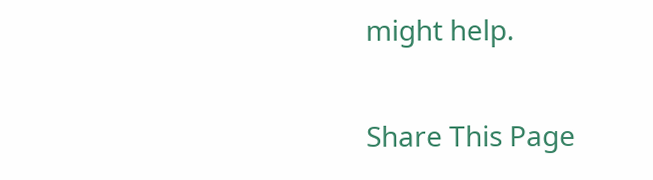might help.

Share This Page